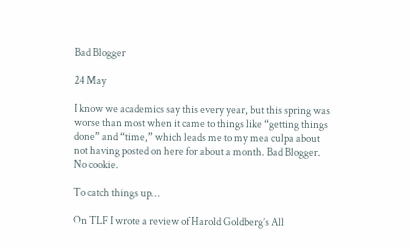Bad Blogger

24 May

I know we academics say this every year, but this spring was worse than most when it came to things like “getting things done” and “time,” which leads me to my mea culpa about not having posted on here for about a month. Bad Blogger. No cookie.

To catch things up…

On TLF I wrote a review of Harold Goldberg’s All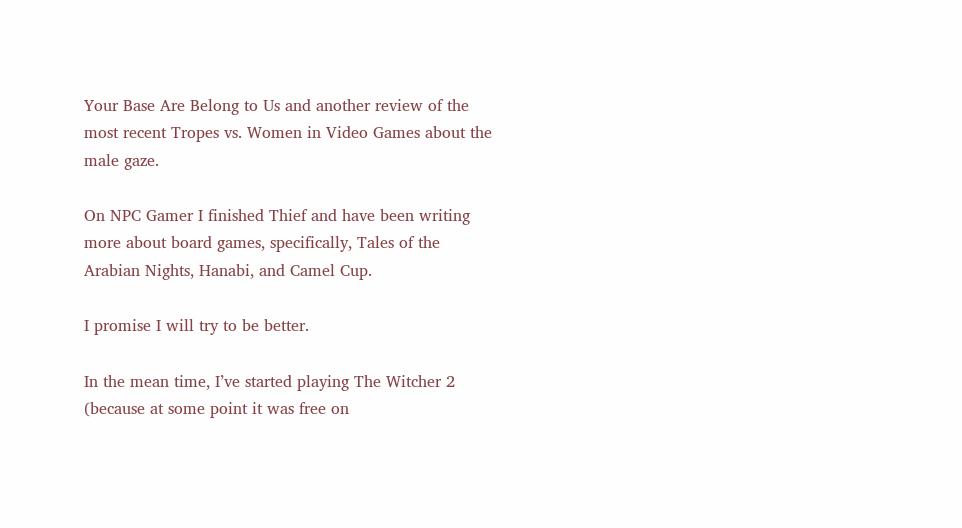Your Base Are Belong to Us and another review of the most recent Tropes vs. Women in Video Games about the male gaze.

On NPC Gamer I finished Thief and have been writing more about board games, specifically, Tales of the Arabian Nights, Hanabi, and Camel Cup.

I promise I will try to be better.

In the mean time, I’ve started playing The Witcher 2 (because at some point it was free on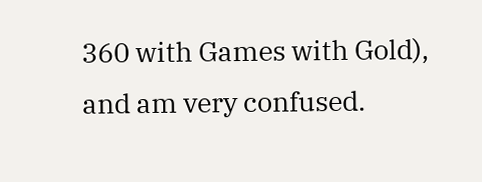360 with Games with Gold), and am very confused.